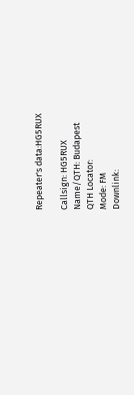Repeater's data:HG5RUX

Callsign: HG5RUX
Name/QTH: Budapest
QTH Locator:
Mode: FM
Downlink: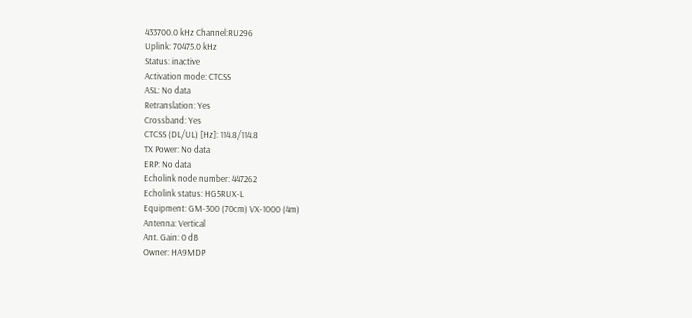433700.0 kHz Channel:RU296
Uplink: 70475.0 kHz
Status: inactive
Activation mode: CTCSS
ASL: No data
Retranslation: Yes
Crossband: Yes
CTCSS (DL/UL) [Hz]: 114.8/114.8
TX Power: No data
ERP: No data
Echolink node number: 447262
Echolink status: HG5RUX-L
Equipment: GM-300 (70cm) VX-1000 (4m)
Antenna: Vertical
Ant. Gain: 0 dB
Owner: HA9MDP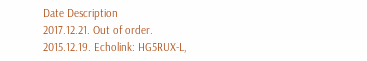Date Description
2017.12.21. Out of order.
2015.12.19. Echolink: HG5RUX-L,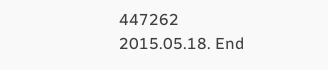447262
2015.05.18. End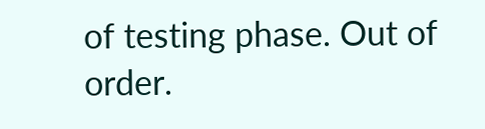of testing phase. Out of order.